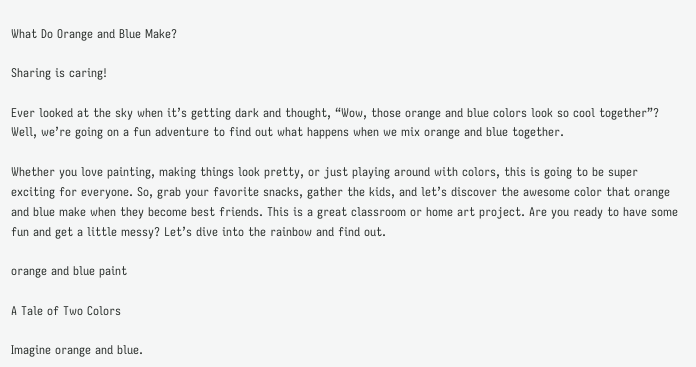What Do Orange and Blue Make?

Sharing is caring!

Ever looked at the sky when it’s getting dark and thought, “Wow, those orange and blue colors look so cool together”? Well, we’re going on a fun adventure to find out what happens when we mix orange and blue together.

Whether you love painting, making things look pretty, or just playing around with colors, this is going to be super exciting for everyone. So, grab your favorite snacks, gather the kids, and let’s discover the awesome color that orange and blue make when they become best friends. This is a great classroom or home art project. Are you ready to have some fun and get a little messy? Let’s dive into the rainbow and find out.

orange and blue paint

A Tale of Two Colors

Imagine orange and blue.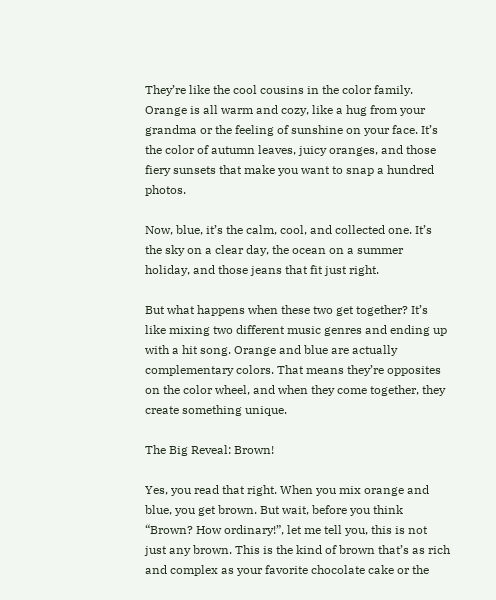They’re like the cool cousins in the color family. Orange is all warm and cozy, like a hug from your grandma or the feeling of sunshine on your face. It’s the color of autumn leaves, juicy oranges, and those fiery sunsets that make you want to snap a hundred photos.

Now, blue, it’s the calm, cool, and collected one. It’s the sky on a clear day, the ocean on a summer holiday, and those jeans that fit just right.

But what happens when these two get together? It’s like mixing two different music genres and ending up with a hit song. Orange and blue are actually complementary colors. That means they’re opposites on the color wheel, and when they come together, they create something unique.

The Big Reveal: Brown!

Yes, you read that right. When you mix orange and blue, you get brown. But wait, before you think “Brown? How ordinary!”, let me tell you, this is not just any brown. This is the kind of brown that’s as rich and complex as your favorite chocolate cake or the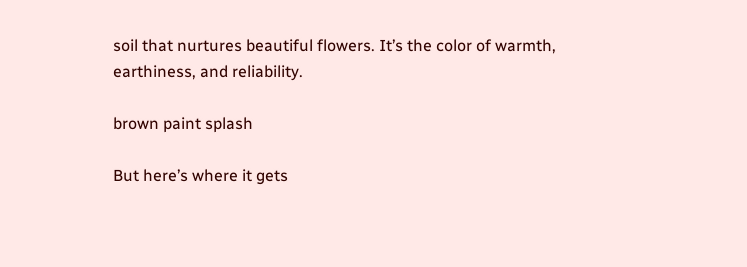soil that nurtures beautiful flowers. It’s the color of warmth, earthiness, and reliability.

brown paint splash

But here’s where it gets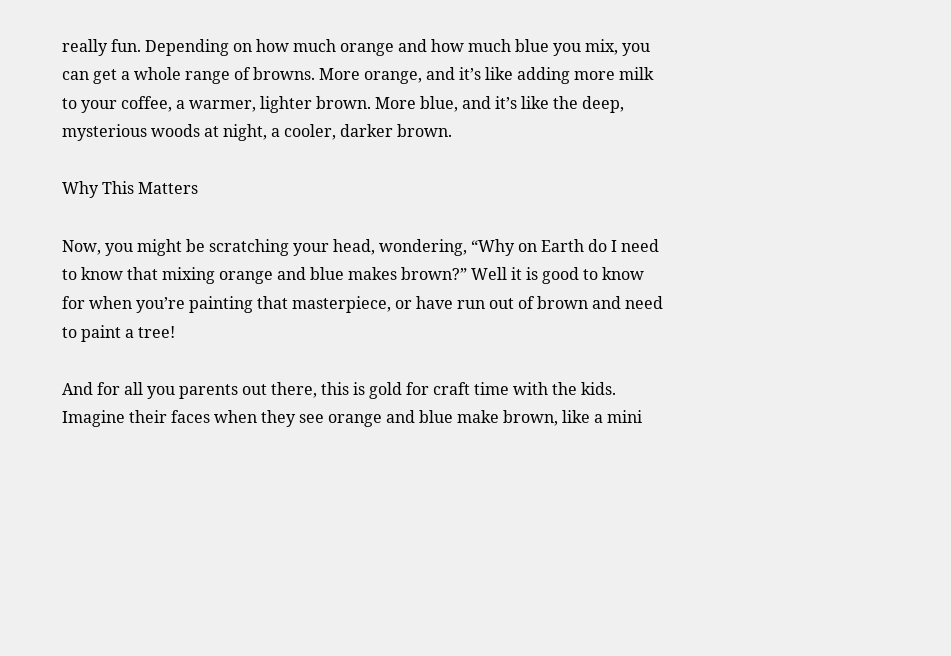really fun. Depending on how much orange and how much blue you mix, you can get a whole range of browns. More orange, and it’s like adding more milk to your coffee, a warmer, lighter brown. More blue, and it’s like the deep, mysterious woods at night, a cooler, darker brown.

Why This Matters

Now, you might be scratching your head, wondering, “Why on Earth do I need to know that mixing orange and blue makes brown?” Well it is good to know for when you’re painting that masterpiece, or have run out of brown and need to paint a tree!

And for all you parents out there, this is gold for craft time with the kids. Imagine their faces when they see orange and blue make brown, like a mini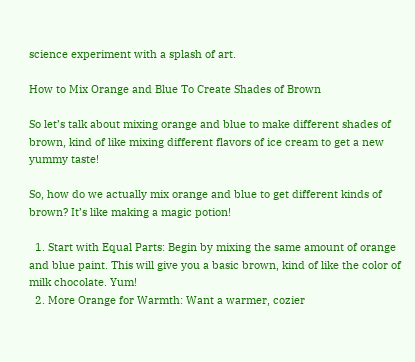science experiment with a splash of art.

How to Mix Orange and Blue To Create Shades of Brown

So let’s talk about mixing orange and blue to make different shades of brown, kind of like mixing different flavors of ice cream to get a new yummy taste!

So, how do we actually mix orange and blue to get different kinds of brown? It’s like making a magic potion!

  1. Start with Equal Parts: Begin by mixing the same amount of orange and blue paint. This will give you a basic brown, kind of like the color of milk chocolate. Yum!
  2. More Orange for Warmth: Want a warmer, cozier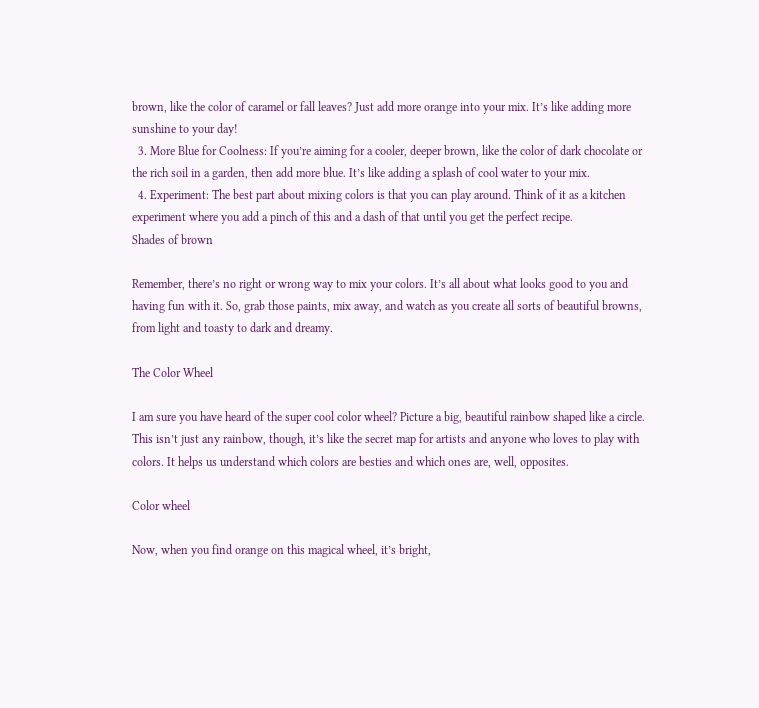brown, like the color of caramel or fall leaves? Just add more orange into your mix. It’s like adding more sunshine to your day!
  3. More Blue for Coolness: If you’re aiming for a cooler, deeper brown, like the color of dark chocolate or the rich soil in a garden, then add more blue. It’s like adding a splash of cool water to your mix.
  4. Experiment: The best part about mixing colors is that you can play around. Think of it as a kitchen experiment where you add a pinch of this and a dash of that until you get the perfect recipe.
Shades of brown

Remember, there’s no right or wrong way to mix your colors. It’s all about what looks good to you and having fun with it. So, grab those paints, mix away, and watch as you create all sorts of beautiful browns, from light and toasty to dark and dreamy.

The Color Wheel

I am sure you have heard of the super cool color wheel? Picture a big, beautiful rainbow shaped like a circle. This isn’t just any rainbow, though, it’s like the secret map for artists and anyone who loves to play with colors. It helps us understand which colors are besties and which ones are, well, opposites.

Color wheel

Now, when you find orange on this magical wheel, it’s bright,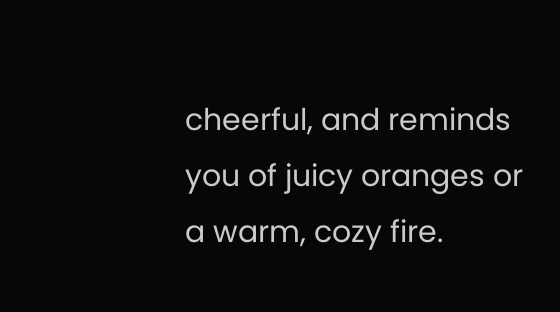cheerful, and reminds you of juicy oranges or a warm, cozy fire.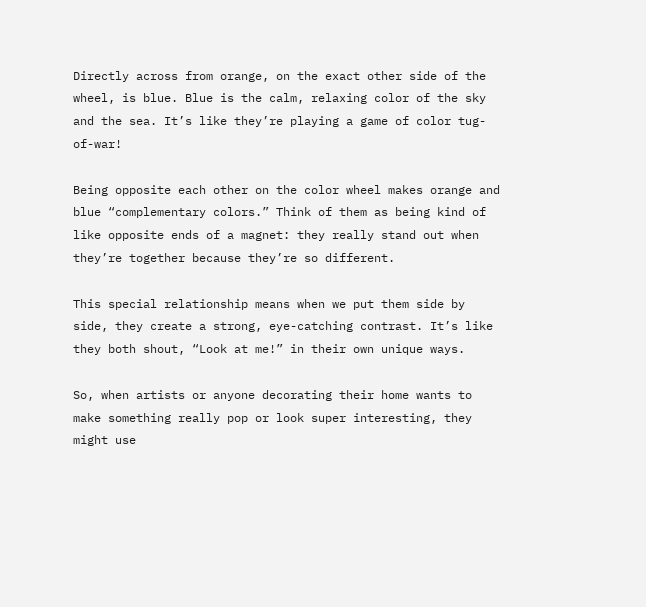Directly across from orange, on the exact other side of the wheel, is blue. Blue is the calm, relaxing color of the sky and the sea. It’s like they’re playing a game of color tug-of-war!

Being opposite each other on the color wheel makes orange and blue “complementary colors.” Think of them as being kind of like opposite ends of a magnet: they really stand out when they’re together because they’re so different.

This special relationship means when we put them side by side, they create a strong, eye-catching contrast. It’s like they both shout, “Look at me!” in their own unique ways.

So, when artists or anyone decorating their home wants to make something really pop or look super interesting, they might use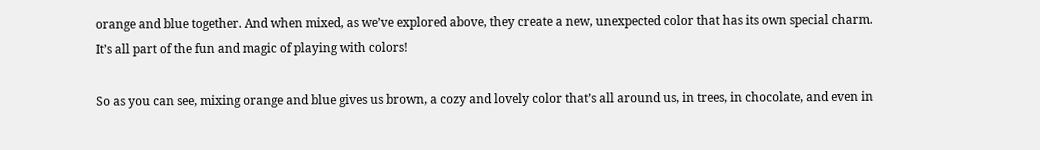orange and blue together. And when mixed, as we’ve explored above, they create a new, unexpected color that has its own special charm. It’s all part of the fun and magic of playing with colors!

So as you can see, mixing orange and blue gives us brown, a cozy and lovely color that’s all around us, in trees, in chocolate, and even in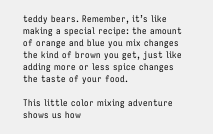teddy bears. Remember, it’s like making a special recipe: the amount of orange and blue you mix changes the kind of brown you get, just like adding more or less spice changes the taste of your food.

This little color mixing adventure shows us how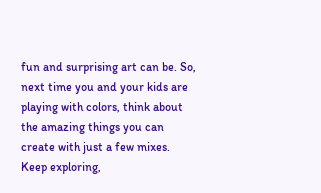fun and surprising art can be. So, next time you and your kids are playing with colors, think about the amazing things you can create with just a few mixes. Keep exploring,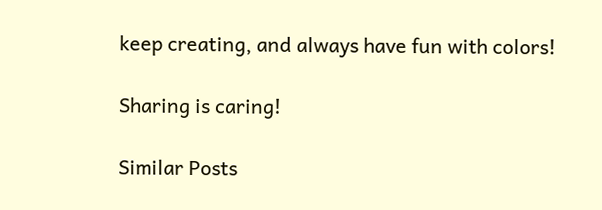keep creating, and always have fun with colors!

Sharing is caring!

Similar Posts